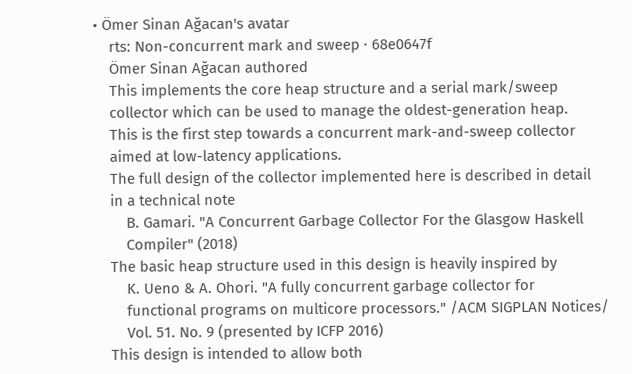• Ömer Sinan Ağacan's avatar
    rts: Non-concurrent mark and sweep · 68e0647f
    Ömer Sinan Ağacan authored
    This implements the core heap structure and a serial mark/sweep
    collector which can be used to manage the oldest-generation heap.
    This is the first step towards a concurrent mark-and-sweep collector
    aimed at low-latency applications.
    The full design of the collector implemented here is described in detail
    in a technical note
        B. Gamari. "A Concurrent Garbage Collector For the Glasgow Haskell
        Compiler" (2018)
    The basic heap structure used in this design is heavily inspired by
        K. Ueno & A. Ohori. "A fully concurrent garbage collector for
        functional programs on multicore processors." /ACM SIGPLAN Notices/
        Vol. 51. No. 9 (presented by ICFP 2016)
    This design is intended to allow both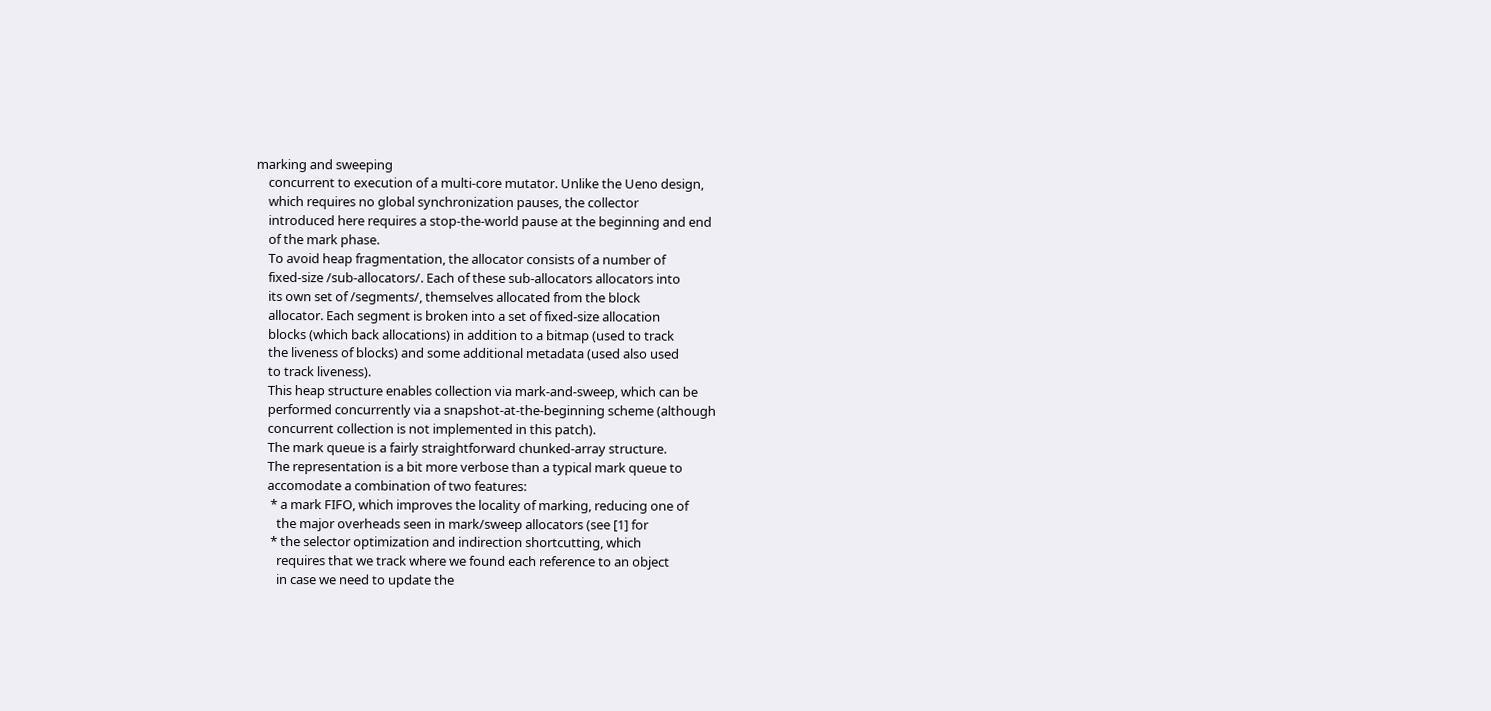marking and sweeping
    concurrent to execution of a multi-core mutator. Unlike the Ueno design,
    which requires no global synchronization pauses, the collector
    introduced here requires a stop-the-world pause at the beginning and end
    of the mark phase.
    To avoid heap fragmentation, the allocator consists of a number of
    fixed-size /sub-allocators/. Each of these sub-allocators allocators into
    its own set of /segments/, themselves allocated from the block
    allocator. Each segment is broken into a set of fixed-size allocation
    blocks (which back allocations) in addition to a bitmap (used to track
    the liveness of blocks) and some additional metadata (used also used
    to track liveness).
    This heap structure enables collection via mark-and-sweep, which can be
    performed concurrently via a snapshot-at-the-beginning scheme (although
    concurrent collection is not implemented in this patch).
    The mark queue is a fairly straightforward chunked-array structure.
    The representation is a bit more verbose than a typical mark queue to
    accomodate a combination of two features:
     * a mark FIFO, which improves the locality of marking, reducing one of
       the major overheads seen in mark/sweep allocators (see [1] for
     * the selector optimization and indirection shortcutting, which
       requires that we track where we found each reference to an object
       in case we need to update the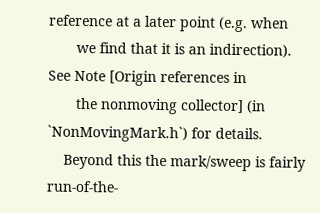reference at a later point (e.g. when
       we find that it is an indirection). See Note [Origin references in
       the nonmoving collector] (in `NonMovingMark.h`) for details.
    Beyond this the mark/sweep is fairly run-of-the-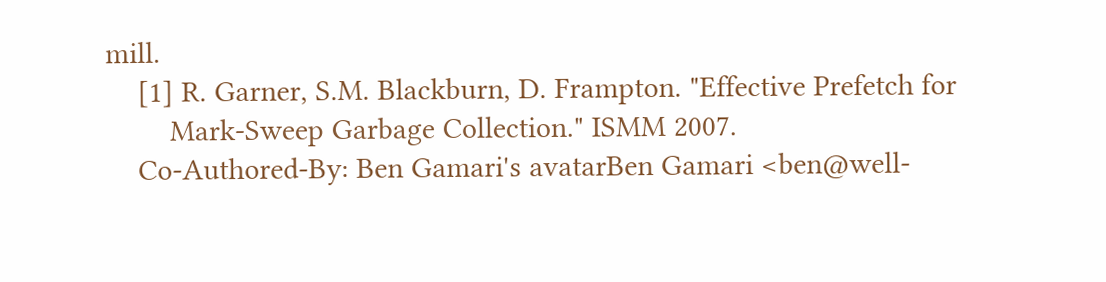mill.
    [1] R. Garner, S.M. Blackburn, D. Frampton. "Effective Prefetch for
        Mark-Sweep Garbage Collection." ISMM 2007.
    Co-Authored-By: Ben Gamari's avatarBen Gamari <ben@well-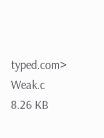typed.com>
Weak.c 8.26 KB